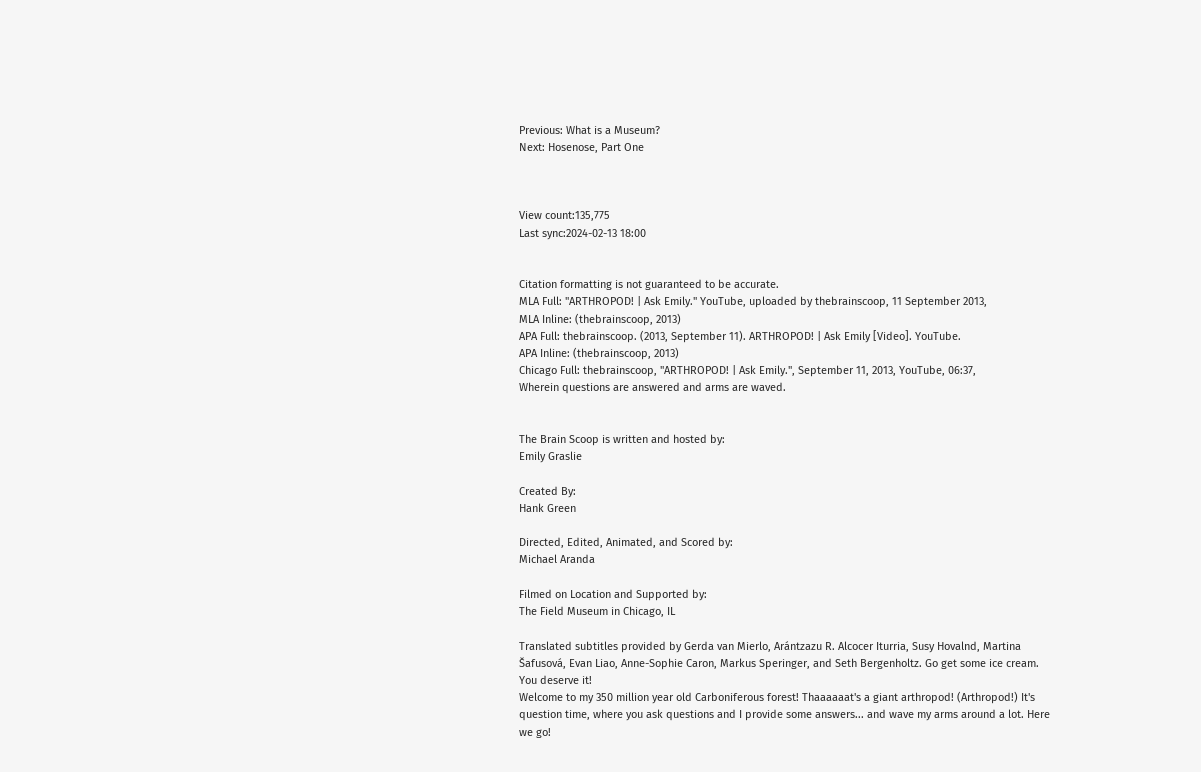Previous: What is a Museum?
Next: Hosenose, Part One



View count:135,775
Last sync:2024-02-13 18:00


Citation formatting is not guaranteed to be accurate.
MLA Full: "ARTHROPOD! | Ask Emily." YouTube, uploaded by thebrainscoop, 11 September 2013,
MLA Inline: (thebrainscoop, 2013)
APA Full: thebrainscoop. (2013, September 11). ARTHROPOD! | Ask Emily [Video]. YouTube.
APA Inline: (thebrainscoop, 2013)
Chicago Full: thebrainscoop, "ARTHROPOD! | Ask Emily.", September 11, 2013, YouTube, 06:37,
Wherein questions are answered and arms are waved.


The Brain Scoop is written and hosted by:
Emily Graslie

Created By:
Hank Green

Directed, Edited, Animated, and Scored by:
Michael Aranda

Filmed on Location and Supported by:
The Field Museum in Chicago, IL

Translated subtitles provided by Gerda van Mierlo, Arántzazu R. Alcocer Iturria, Susy Hovalnd, Martina Šafusová, Evan Liao, Anne-Sophie Caron, Markus Speringer, and Seth Bergenholtz. Go get some ice cream. You deserve it!
Welcome to my 350 million year old Carboniferous forest! Thaaaaaat's a giant arthropod! (Arthropod!) It's question time, where you ask questions and I provide some answers... and wave my arms around a lot. Here we go!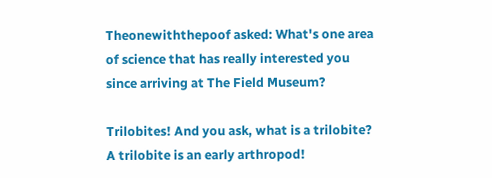Theonewiththepoof asked: What's one area of science that has really interested you since arriving at The Field Museum?

Trilobites! And you ask, what is a trilobite? A trilobite is an early arthropod!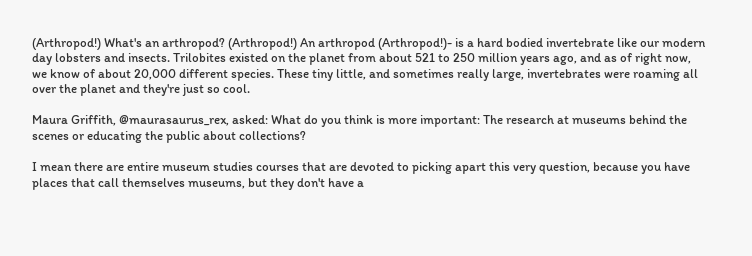(Arthropod!) What's an arthropod? (Arthropod!) An arthropod (Arthropod!)- is a hard bodied invertebrate like our modern day lobsters and insects. Trilobites existed on the planet from about 521 to 250 million years ago, and as of right now, we know of about 20,000 different species. These tiny little, and sometimes really large, invertebrates were roaming all over the planet and they're just so cool.

Maura Griffith, @maurasaurus_rex, asked: What do you think is more important: The research at museums behind the scenes or educating the public about collections?

I mean there are entire museum studies courses that are devoted to picking apart this very question, because you have places that call themselves museums, but they don't have a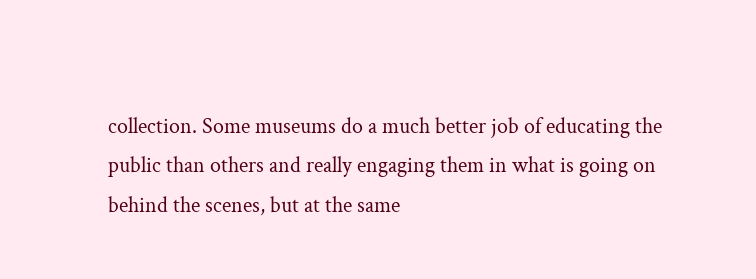collection. Some museums do a much better job of educating the public than others and really engaging them in what is going on behind the scenes, but at the same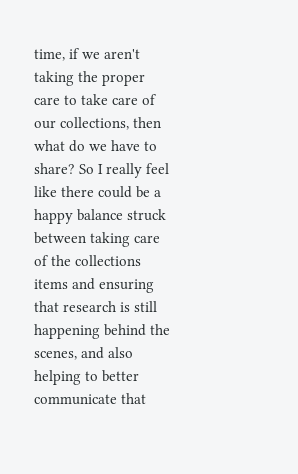time, if we aren't taking the proper care to take care of our collections, then what do we have to share? So I really feel like there could be a happy balance struck between taking care of the collections items and ensuring that research is still happening behind the scenes, and also helping to better communicate that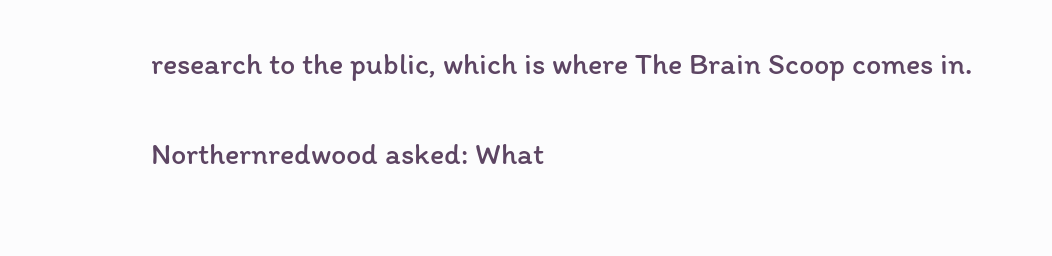research to the public, which is where The Brain Scoop comes in.

Northernredwood asked: What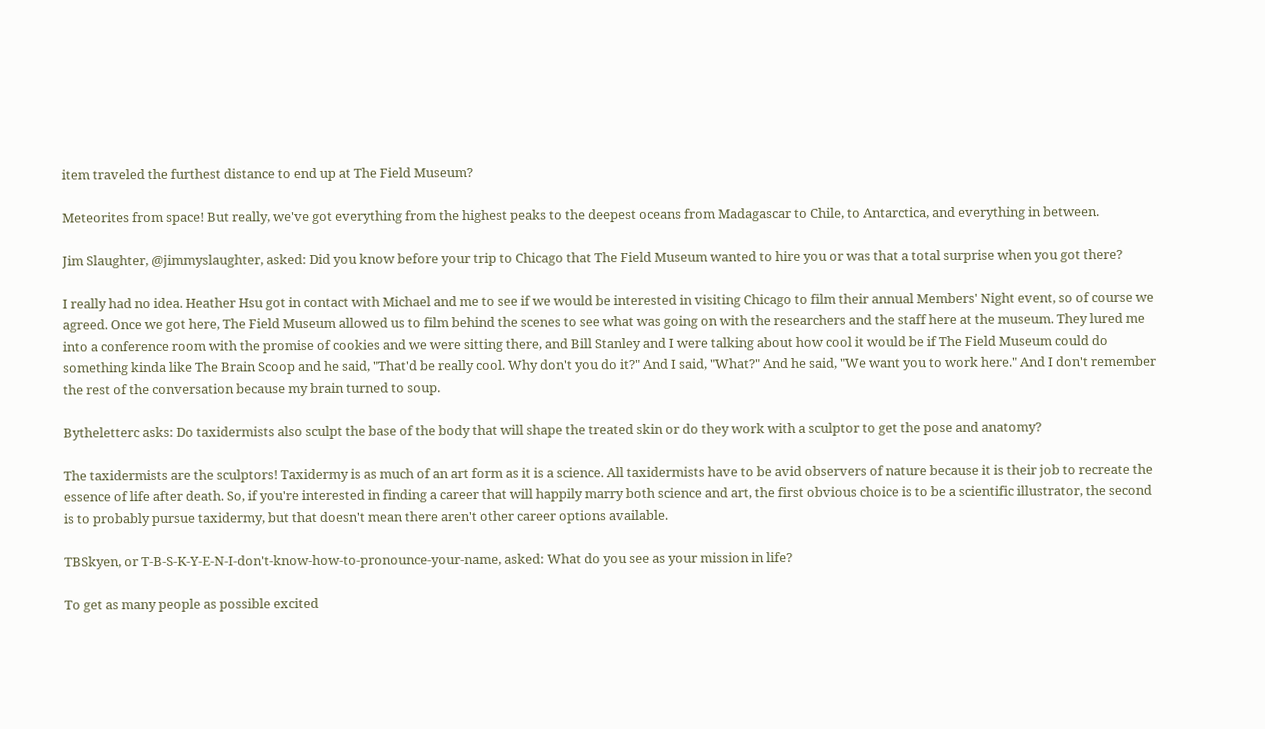item traveled the furthest distance to end up at The Field Museum?

Meteorites from space! But really, we've got everything from the highest peaks to the deepest oceans from Madagascar to Chile, to Antarctica, and everything in between.

Jim Slaughter, @jimmyslaughter, asked: Did you know before your trip to Chicago that The Field Museum wanted to hire you or was that a total surprise when you got there?

I really had no idea. Heather Hsu got in contact with Michael and me to see if we would be interested in visiting Chicago to film their annual Members' Night event, so of course we agreed. Once we got here, The Field Museum allowed us to film behind the scenes to see what was going on with the researchers and the staff here at the museum. They lured me into a conference room with the promise of cookies and we were sitting there, and Bill Stanley and I were talking about how cool it would be if The Field Museum could do something kinda like The Brain Scoop and he said, "That'd be really cool. Why don't you do it?" And I said, "What?" And he said, "We want you to work here." And I don't remember the rest of the conversation because my brain turned to soup.

Bytheletterc asks: Do taxidermists also sculpt the base of the body that will shape the treated skin or do they work with a sculptor to get the pose and anatomy?

The taxidermists are the sculptors! Taxidermy is as much of an art form as it is a science. All taxidermists have to be avid observers of nature because it is their job to recreate the essence of life after death. So, if you're interested in finding a career that will happily marry both science and art, the first obvious choice is to be a scientific illustrator, the second is to probably pursue taxidermy, but that doesn't mean there aren't other career options available.

TBSkyen, or T-B-S-K-Y-E-N-I-don't-know-how-to-pronounce-your-name, asked: What do you see as your mission in life?

To get as many people as possible excited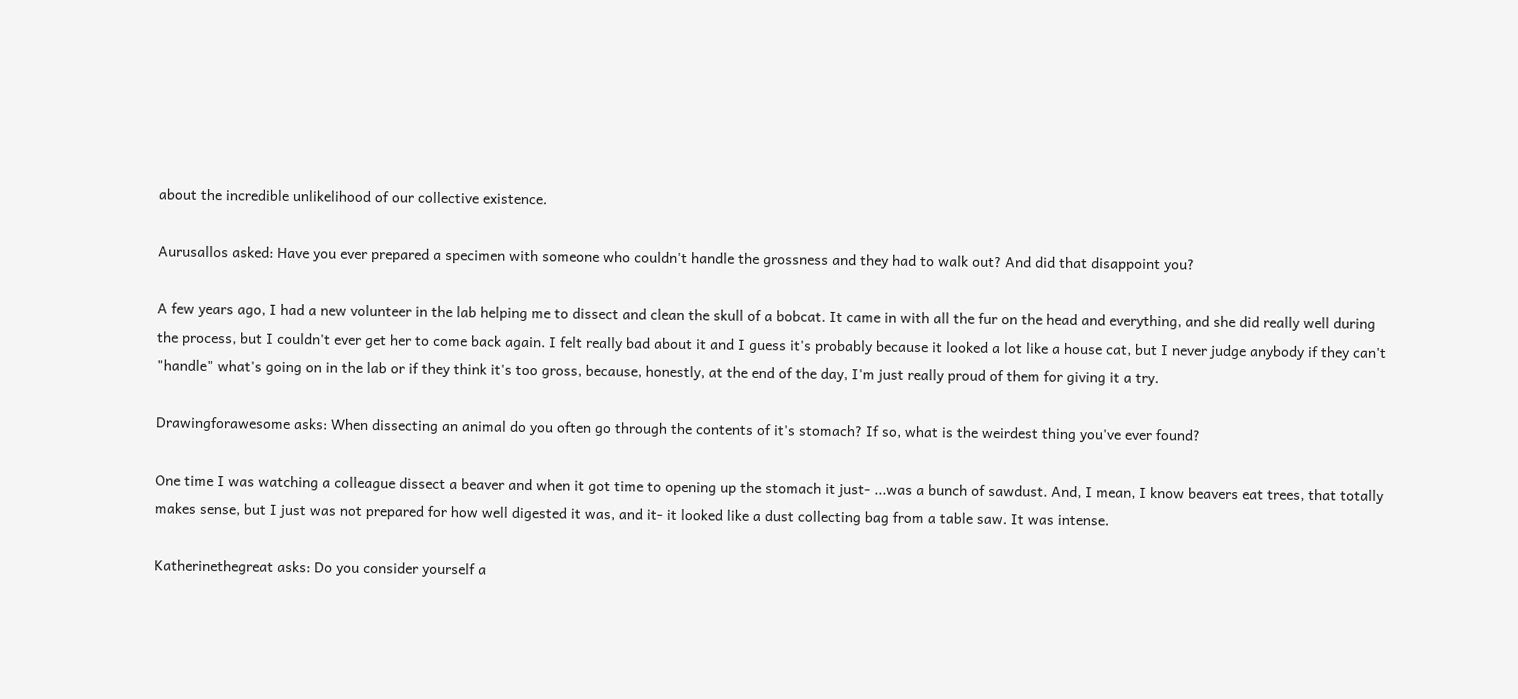about the incredible unlikelihood of our collective existence.

Aurusallos asked: Have you ever prepared a specimen with someone who couldn't handle the grossness and they had to walk out? And did that disappoint you?

A few years ago, I had a new volunteer in the lab helping me to dissect and clean the skull of a bobcat. It came in with all the fur on the head and everything, and she did really well during the process, but I couldn't ever get her to come back again. I felt really bad about it and I guess it's probably because it looked a lot like a house cat, but I never judge anybody if they can't "handle" what's going on in the lab or if they think it's too gross, because, honestly, at the end of the day, I'm just really proud of them for giving it a try.

Drawingforawesome asks: When dissecting an animal do you often go through the contents of it's stomach? If so, what is the weirdest thing you've ever found?

One time I was watching a colleague dissect a beaver and when it got time to opening up the stomach it just- ...was a bunch of sawdust. And, I mean, I know beavers eat trees, that totally makes sense, but I just was not prepared for how well digested it was, and it- it looked like a dust collecting bag from a table saw. It was intense.

Katherinethegreat asks: Do you consider yourself a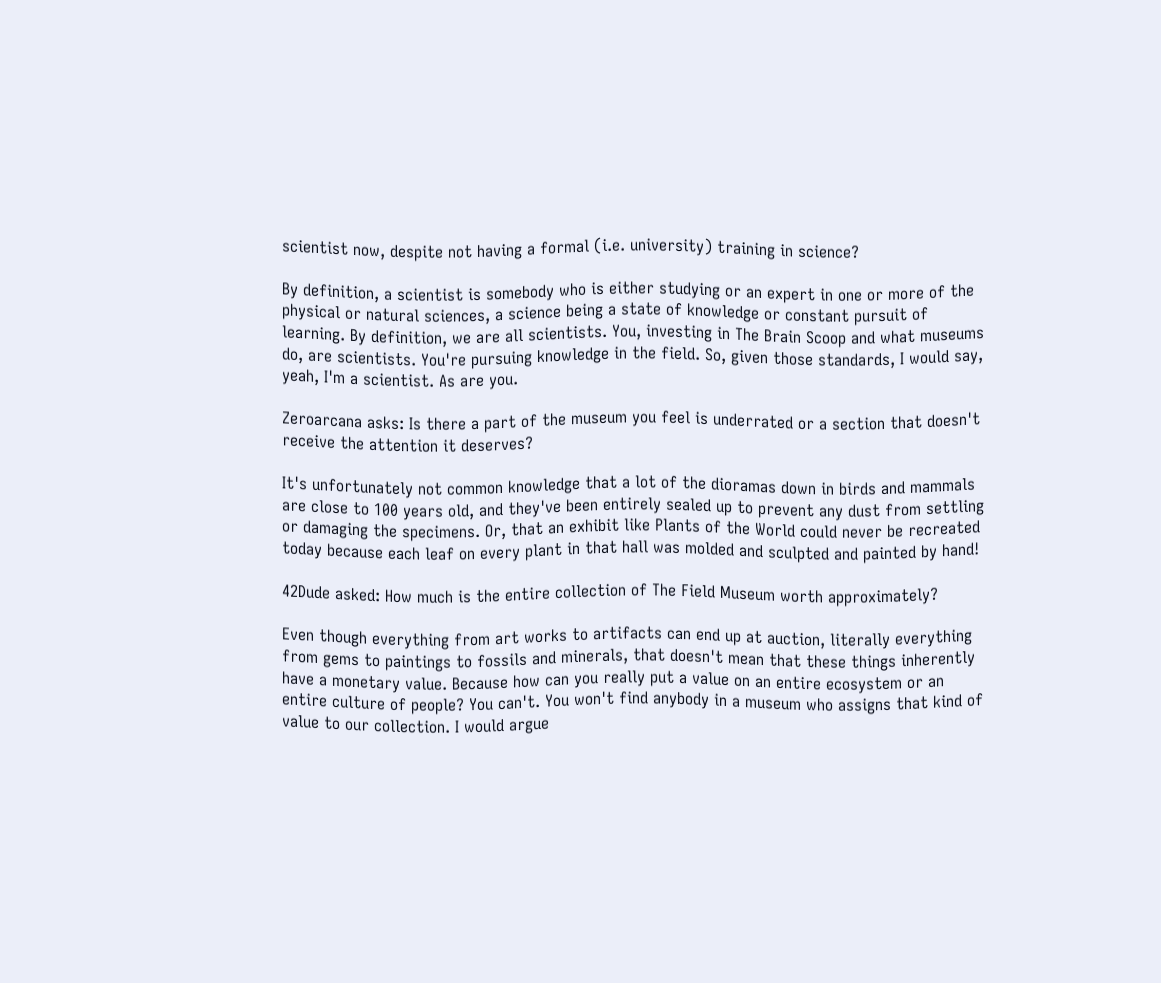scientist now, despite not having a formal (i.e. university) training in science?

By definition, a scientist is somebody who is either studying or an expert in one or more of the physical or natural sciences, a science being a state of knowledge or constant pursuit of learning. By definition, we are all scientists. You, investing in The Brain Scoop and what museums do, are scientists. You're pursuing knowledge in the field. So, given those standards, I would say, yeah, I'm a scientist. As are you.

Zeroarcana asks: Is there a part of the museum you feel is underrated or a section that doesn't receive the attention it deserves?

It's unfortunately not common knowledge that a lot of the dioramas down in birds and mammals are close to 100 years old, and they've been entirely sealed up to prevent any dust from settling or damaging the specimens. Or, that an exhibit like Plants of the World could never be recreated today because each leaf on every plant in that hall was molded and sculpted and painted by hand!

42Dude asked: How much is the entire collection of The Field Museum worth approximately?

Even though everything from art works to artifacts can end up at auction, literally everything from gems to paintings to fossils and minerals, that doesn't mean that these things inherently have a monetary value. Because how can you really put a value on an entire ecosystem or an entire culture of people? You can't. You won't find anybody in a museum who assigns that kind of value to our collection. I would argue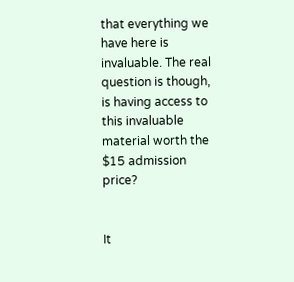that everything we have here is invaluable. The real question is though, is having access to this invaluable material worth the $15 admission price?


It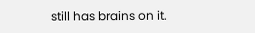still has brains on it.